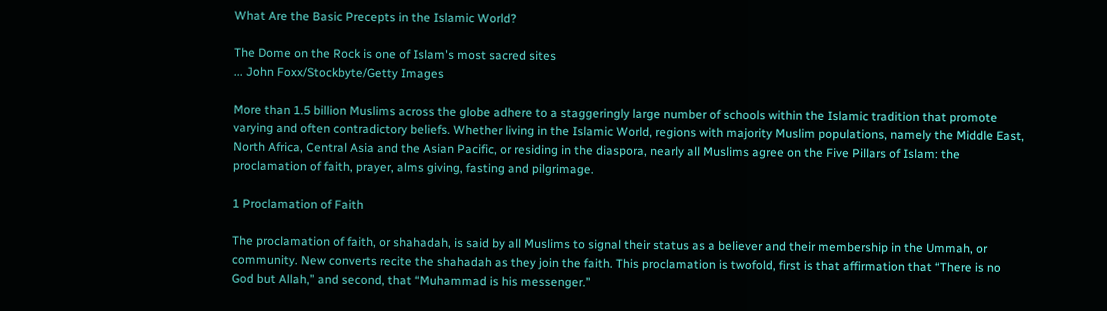What Are the Basic Precepts in the Islamic World?

The Dome on the Rock is one of Islam's most sacred sites
... John Foxx/Stockbyte/Getty Images

More than 1.5 billion Muslims across the globe adhere to a staggeringly large number of schools within the Islamic tradition that promote varying and often contradictory beliefs. Whether living in the Islamic World, regions with majority Muslim populations, namely the Middle East, North Africa, Central Asia and the Asian Pacific, or residing in the diaspora, nearly all Muslims agree on the Five Pillars of Islam: the proclamation of faith, prayer, alms giving, fasting and pilgrimage.

1 Proclamation of Faith

The proclamation of faith, or shahadah, is said by all Muslims to signal their status as a believer and their membership in the Ummah, or community. New converts recite the shahadah as they join the faith. This proclamation is twofold, first is that affirmation that “There is no God but Allah,” and second, that “Muhammad is his messenger.”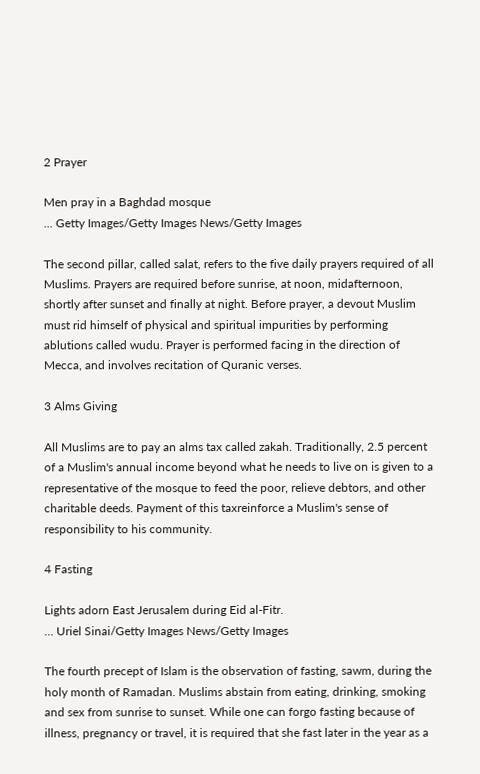2 Prayer

Men pray in a Baghdad mosque
... Getty Images/Getty Images News/Getty Images

The second pillar, called salat, refers to the five daily prayers required of all Muslims. Prayers are required before sunrise, at noon, midafternoon, shortly after sunset and finally at night. Before prayer, a devout Muslim must rid himself of physical and spiritual impurities by performing ablutions called wudu. Prayer is performed facing in the direction of Mecca, and involves recitation of Quranic verses.

3 Alms Giving

All Muslims are to pay an alms tax called zakah. Traditionally, 2.5 percent of a Muslim's annual income beyond what he needs to live on is given to a representative of the mosque to feed the poor, relieve debtors, and other charitable deeds. Payment of this taxreinforce a Muslim's sense of responsibility to his community.

4 Fasting

Lights adorn East Jerusalem during Eid al-Fitr.
... Uriel Sinai/Getty Images News/Getty Images

The fourth precept of Islam is the observation of fasting, sawm, during the holy month of Ramadan. Muslims abstain from eating, drinking, smoking and sex from sunrise to sunset. While one can forgo fasting because of illness, pregnancy or travel, it is required that she fast later in the year as a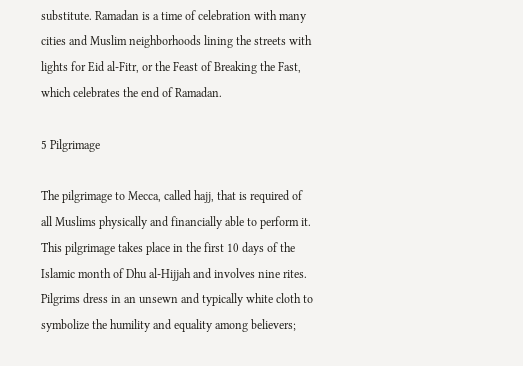substitute. Ramadan is a time of celebration with many cities and Muslim neighborhoods lining the streets with lights for Eid al-Fitr, or the Feast of Breaking the Fast, which celebrates the end of Ramadan.

5 Pilgrimage

The pilgrimage to Mecca, called hajj, that is required of all Muslims physically and financially able to perform it. This pilgrimage takes place in the first 10 days of the Islamic month of Dhu al-Hijjah and involves nine rites. Pilgrims dress in an unsewn and typically white cloth to symbolize the humility and equality among believers;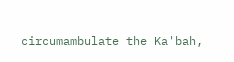circumambulate the Ka'bah,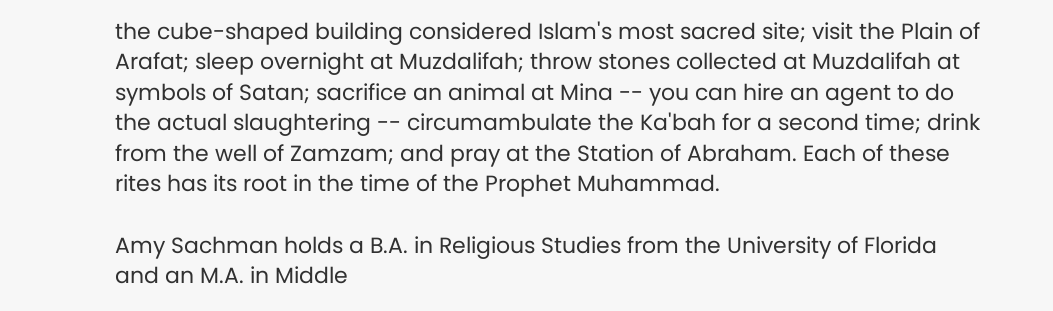the cube-shaped building considered Islam's most sacred site; visit the Plain of Arafat; sleep overnight at Muzdalifah; throw stones collected at Muzdalifah at symbols of Satan; sacrifice an animal at Mina -- you can hire an agent to do the actual slaughtering -- circumambulate the Ka'bah for a second time; drink from the well of Zamzam; and pray at the Station of Abraham. Each of these rites has its root in the time of the Prophet Muhammad.

Amy Sachman holds a B.A. in Religious Studies from the University of Florida and an M.A. in Middle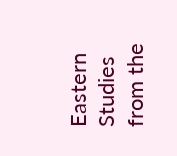Eastern Studies from the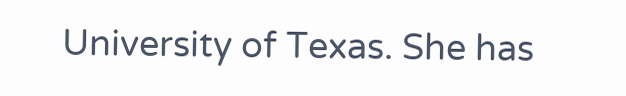University of Texas. She has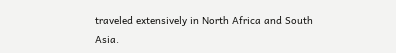traveled extensively in North Africa and South Asia.